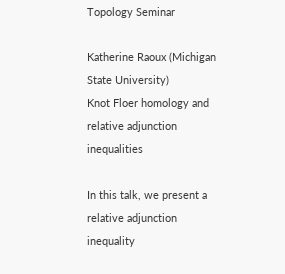Topology Seminar

Katherine Raoux (Michigan State University)
Knot Floer homology and relative adjunction inequalities

In this talk, we present a relative adjunction inequality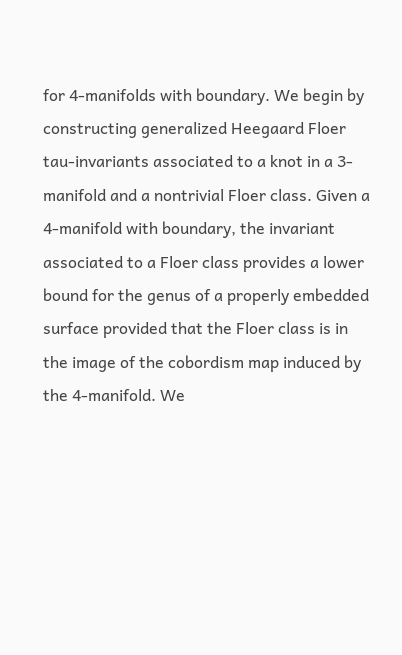for 4-manifolds with boundary. We begin by constructing generalized Heegaard Floer tau-invariants associated to a knot in a 3-manifold and a nontrivial Floer class. Given a 4-manifold with boundary, the invariant associated to a Floer class provides a lower bound for the genus of a properly embedded surface provided that the Floer class is in the image of the cobordism map induced by the 4-manifold. We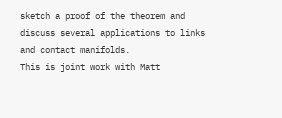sketch a proof of the theorem and discuss several applications to links and contact manifolds.
This is joint work with Matt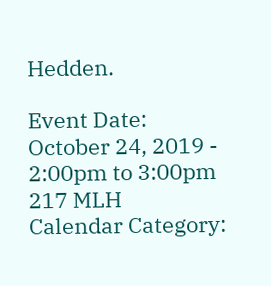Hedden.

Event Date:
October 24, 2019 - 2:00pm to 3:00pm
217 MLH
Calendar Category: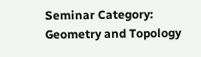Seminar Category:
Geometry and Topology